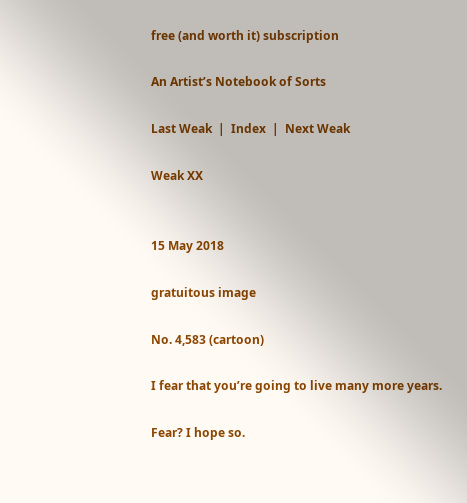free (and worth it) subscription

An Artist’s Notebook of Sorts

Last Weak  |  Index  |  Next Weak

Weak XX


15 May 2018

gratuitous image

No. 4,583 (cartoon)

I fear that you’re going to live many more years.

Fear? I hope so.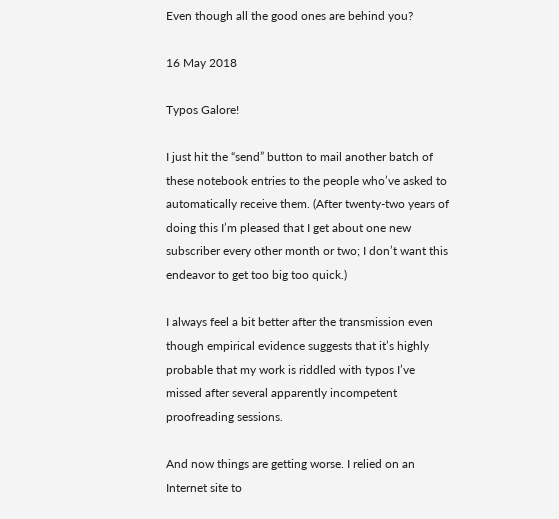Even though all the good ones are behind you?

16 May 2018

Typos Galore!

I just hit the “send” button to mail another batch of these notebook entries to the people who’ve asked to automatically receive them. (After twenty-two years of doing this I’m pleased that I get about one new subscriber every other month or two; I don’t want this endeavor to get too big too quick.)

I always feel a bit better after the transmission even though empirical evidence suggests that it’s highly probable that my work is riddled with typos I’ve missed after several apparently incompetent proofreading sessions.

And now things are getting worse. I relied on an Internet site to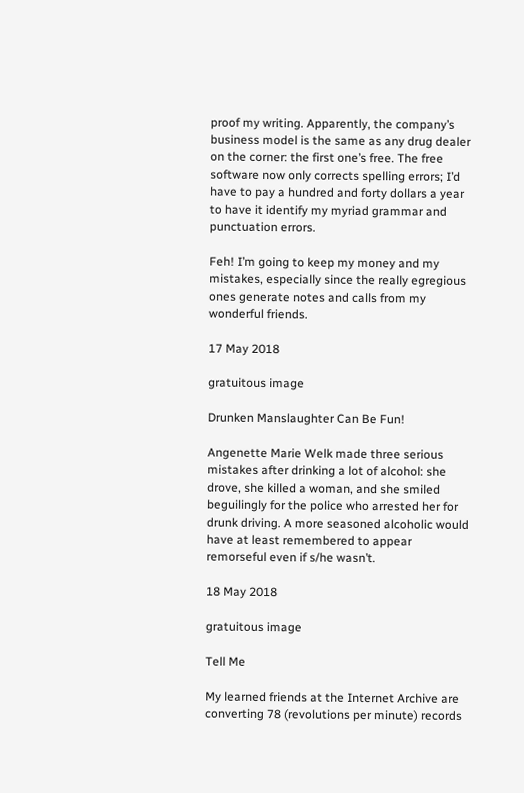proof my writing. Apparently, the company’s business model is the same as any drug dealer on the corner: the first one’s free. The free software now only corrects spelling errors; I’d have to pay a hundred and forty dollars a year to have it identify my myriad grammar and punctuation errors.

Feh! I’m going to keep my money and my mistakes, especially since the really egregious ones generate notes and calls from my wonderful friends.

17 May 2018

gratuitous image

Drunken Manslaughter Can Be Fun!

Angenette Marie Welk made three serious mistakes after drinking a lot of alcohol: she drove, she killed a woman, and she smiled beguilingly for the police who arrested her for drunk driving. A more seasoned alcoholic would have at least remembered to appear remorseful even if s/he wasn’t.

18 May 2018

gratuitous image

Tell Me

My learned friends at the Internet Archive are converting 78 (revolutions per minute) records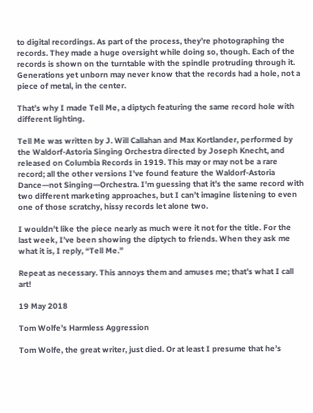to digital recordings. As part of the process, they’re photographing the records. They made a huge oversight while doing so, though. Each of the records is shown on the turntable with the spindle protruding through it. Generations yet unborn may never know that the records had a hole, not a piece of metal, in the center.

That’s why I made Tell Me, a diptych featuring the same record hole with different lighting.

Tell Me was written by J. Will Callahan and Max Kortlander, performed by the Waldorf-Astoria Singing Orchestra directed by Joseph Knecht, and released on Columbia Records in 1919. This may or may not be a rare record; all the other versions I’ve found feature the Waldorf-Astoria Dance—not Singing—Orchestra. I’m guessing that it’s the same record with two different marketing approaches, but I can’t imagine listening to even one of those scratchy, hissy records let alone two.

I wouldn’t like the piece nearly as much were it not for the title. For the last week, I’ve been showing the diptych to friends. When they ask me what it is, I reply, “Tell Me.”

Repeat as necessary. This annoys them and amuses me; that’s what I call art!

19 May 2018

Tom Wolfe’s Harmless Aggression

Tom Wolfe, the great writer, just died. Or at least I presume that he’s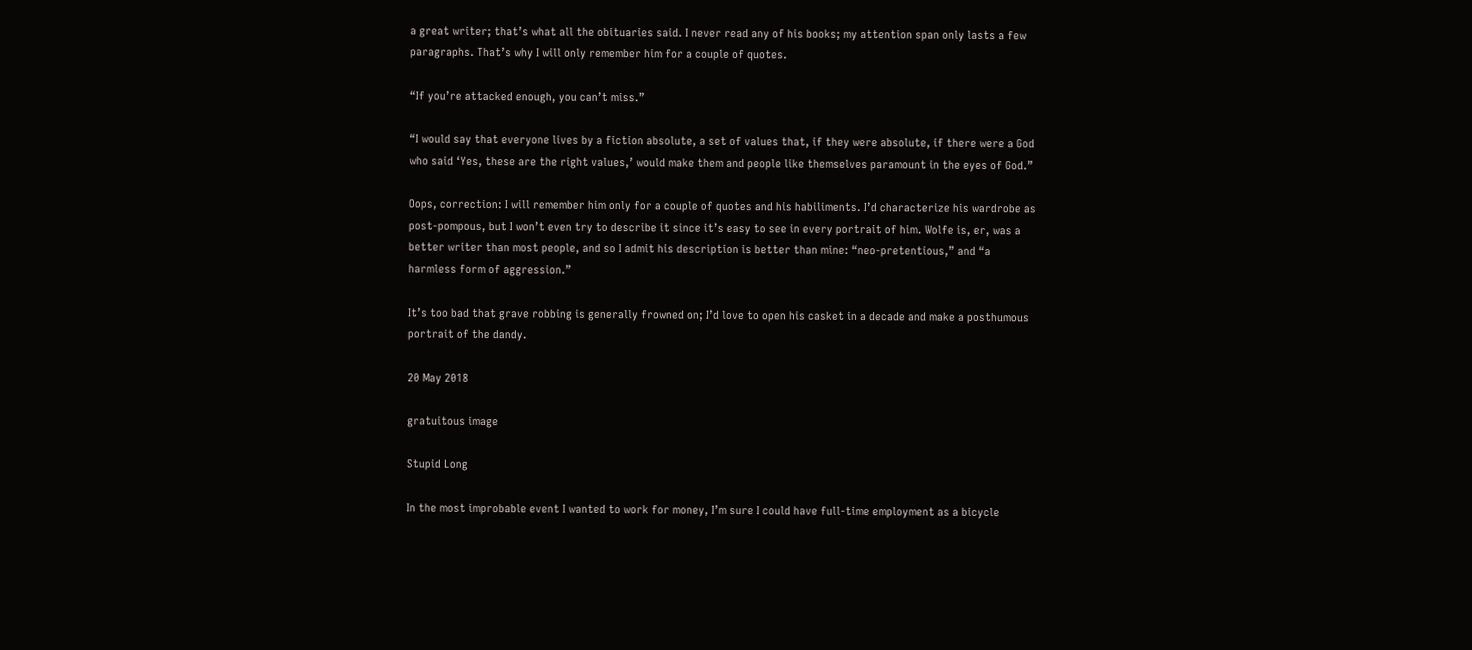a great writer; that’s what all the obituaries said. I never read any of his books; my attention span only lasts a few paragraphs. That’s why I will only remember him for a couple of quotes.

“If you’re attacked enough, you can’t miss.”

“I would say that everyone lives by a fiction absolute, a set of values that, if they were absolute, if there were a God who said ‘Yes, these are the right values,’ would make them and people like themselves paramount in the eyes of God.”

Oops, correction: I will remember him only for a couple of quotes and his habiliments. I’d characterize his wardrobe as post-pompous, but I won’t even try to describe it since it’s easy to see in every portrait of him. Wolfe is, er, was a better writer than most people, and so I admit his description is better than mine: “neo-pretentious,” and “a harmless form of aggression.”

It’s too bad that grave robbing is generally frowned on; I’d love to open his casket in a decade and make a posthumous portrait of the dandy.

20 May 2018

gratuitous image

Stupid Long

In the most improbable event I wanted to work for money, I’m sure I could have full-time employment as a bicycle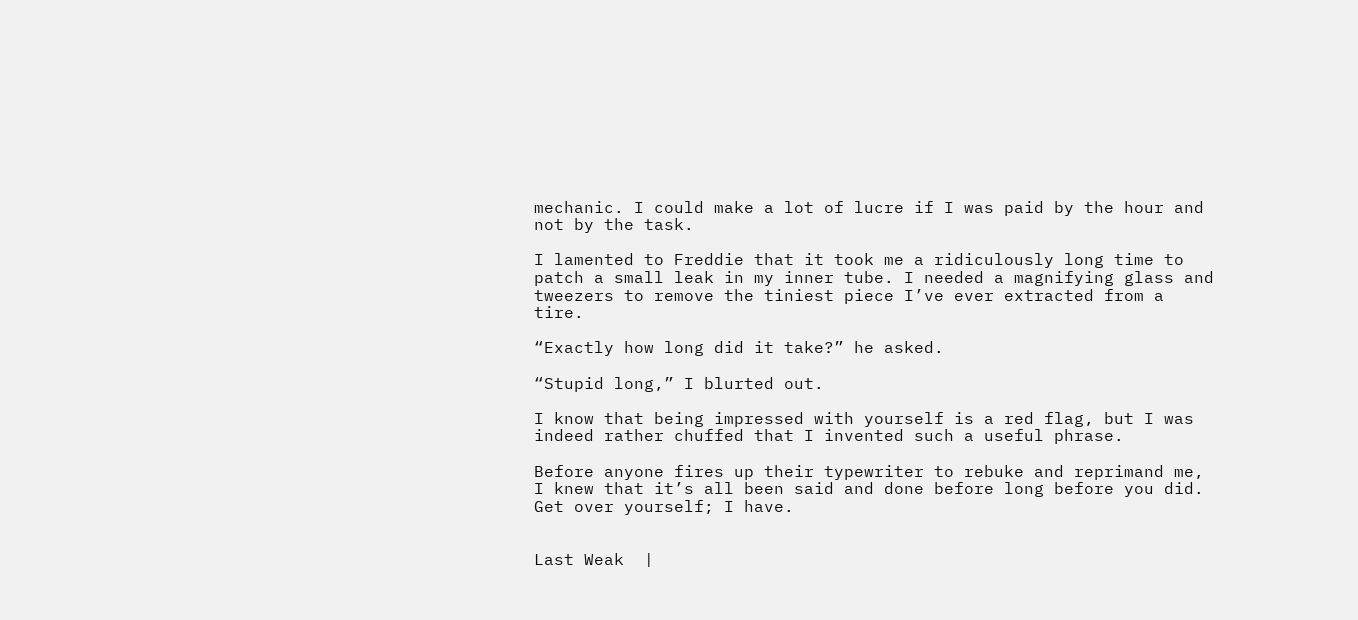mechanic. I could make a lot of lucre if I was paid by the hour and not by the task.

I lamented to Freddie that it took me a ridiculously long time to patch a small leak in my inner tube. I needed a magnifying glass and tweezers to remove the tiniest piece I’ve ever extracted from a tire.

“Exactly how long did it take?” he asked.

“Stupid long,” I blurted out.

I know that being impressed with yourself is a red flag, but I was indeed rather chuffed that I invented such a useful phrase.

Before anyone fires up their typewriter to rebuke and reprimand me, I knew that it’s all been said and done before long before you did. Get over yourself; I have.


Last Weak  |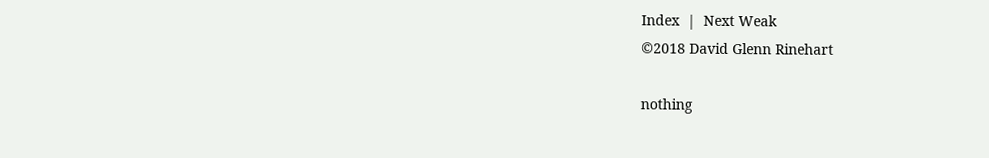Index  |  Next Weak
©2018 David Glenn Rinehart

nothing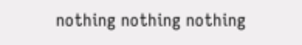nothing nothing nothing